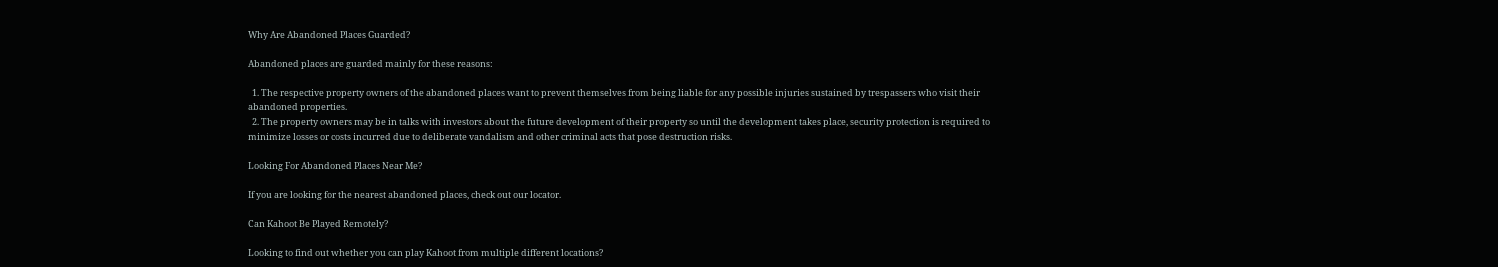Why Are Abandoned Places Guarded?

Abandoned places are guarded mainly for these reasons:

  1. The respective property owners of the abandoned places want to prevent themselves from being liable for any possible injuries sustained by trespassers who visit their abandoned properties.
  2. The property owners may be in talks with investors about the future development of their property so until the development takes place, security protection is required to minimize losses or costs incurred due to deliberate vandalism and other criminal acts that pose destruction risks.

Looking For Abandoned Places Near Me?

If you are looking for the nearest abandoned places, check out our locator.

Can Kahoot Be Played Remotely?

Looking to find out whether you can play Kahoot from multiple different locations?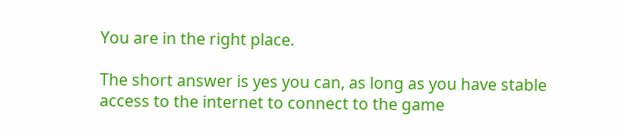You are in the right place.

The short answer is yes you can, as long as you have stable access to the internet to connect to the game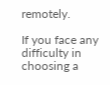remotely.

If you face any difficulty in choosing a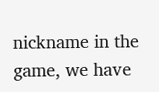nickname in the game, we have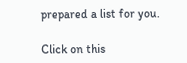prepared a list for you.

Click on this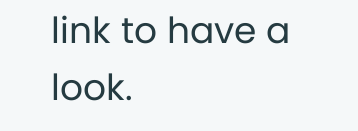link to have a look.